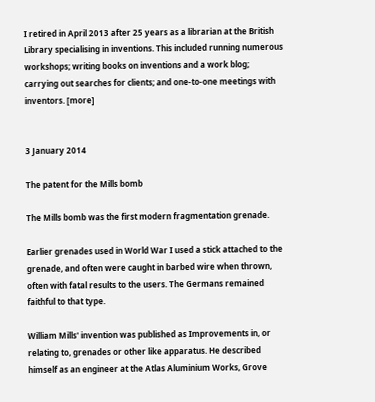I retired in April 2013 after 25 years as a librarian at the British Library specialising in inventions. This included running numerous workshops; writing books on inventions and a work blog; carrying out searches for clients; and one-to-one meetings with inventors. [more]


3 January 2014

The patent for the Mills bomb

The Mills bomb was the first modern fragmentation grenade.

Earlier grenades used in World War I used a stick attached to the grenade, and often were caught in barbed wire when thrown, often with fatal results to the users. The Germans remained faithful to that type.

William Mills' invention was published as Improvements in, or relating to, grenades or other like apparatus. He described himself as an engineer at the Atlas Aluminium Works, Grove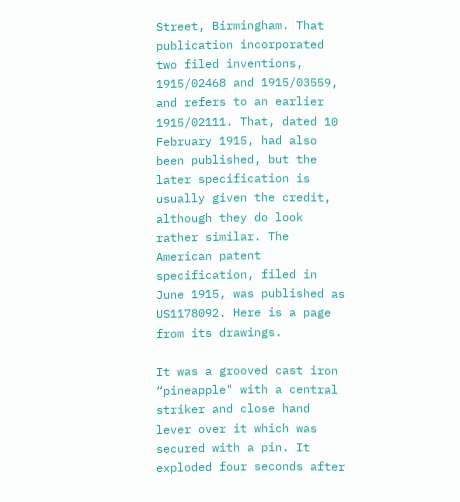Street, Birmingham. That publication incorporated two filed inventions, 1915/02468 and 1915/03559, and refers to an earlier 1915/02111. That, dated 10 February 1915, had also been published, but the later specification is usually given the credit, although they do look rather similar. The American patent specification, filed in June 1915, was published as US1178092. Here is a page from its drawings.

It was a grooved cast iron “pineapple" with a central striker and close hand lever over it which was secured with a pin. It exploded four seconds after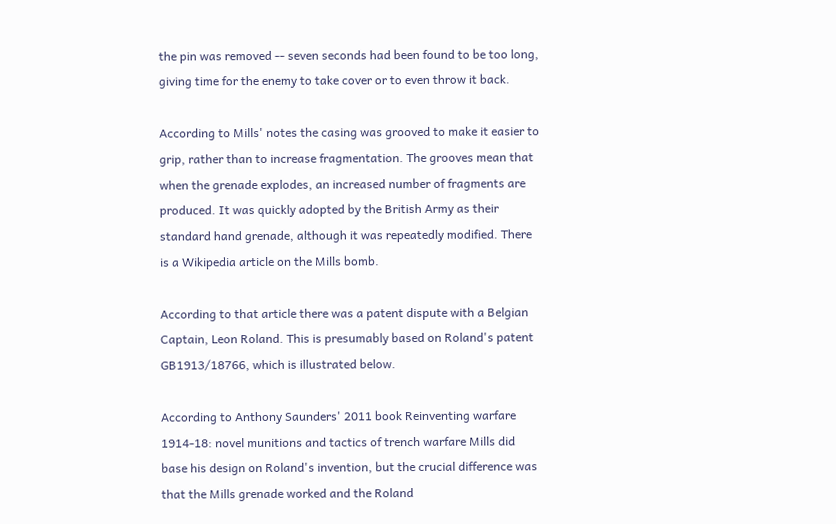the pin was removed -- seven seconds had been found to be too long, giving time for the enemy to take cover or to even throw it back.

According to Mills' notes the casing was grooved to make it easier to grip, rather than to increase fragmentation. The grooves mean that when the grenade explodes, an increased number of fragments are produced. It was quickly adopted by the British Army as their standard hand grenade, although it was repeatedly modified. There is a Wikipedia article on the Mills bomb.

According to that article there was a patent dispute with a Belgian Captain, Leon Roland. This is presumably based on Roland's patent GB1913/18766, which is illustrated below.

According to Anthony Saunders' 2011 book Reinventing warfare 1914-18: novel munitions and tactics of trench warfare Mills did base his design on Roland's invention, but the crucial difference was that the Mills grenade worked and the Roland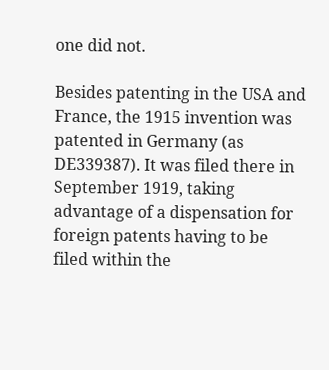one did not.

Besides patenting in the USA and France, the 1915 invention was patented in Germany (as DE339387). It was filed there in September 1919, taking advantage of a dispensation for foreign patents having to be filed within the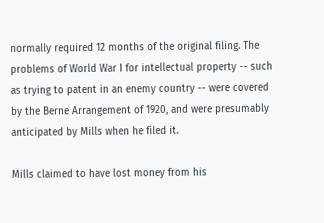normally required 12 months of the original filing. The problems of World War I for intellectual property -- such as trying to patent in an enemy country -- were covered by the Berne Arrangement of 1920, and were presumably anticipated by Mills when he filed it.

Mills claimed to have lost money from his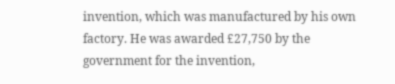invention, which was manufactured by his own factory. He was awarded £27,750 by the government for the invention,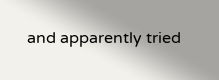and apparently tried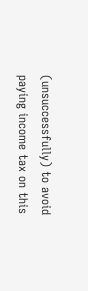(unsuccessfully) to avoid paying income tax on this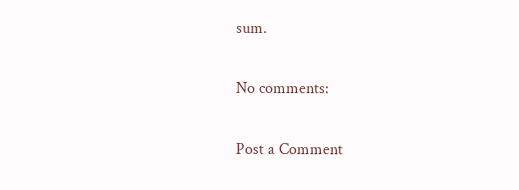sum.

No comments:

Post a Comment